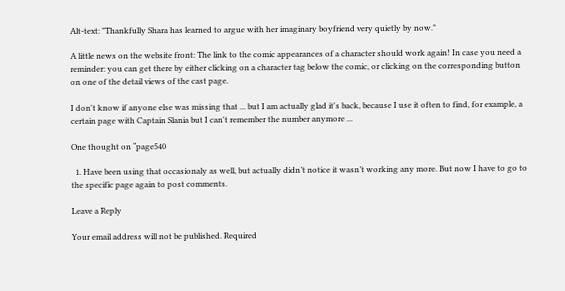Alt-text: "Thankfully Shara has learned to argue with her imaginary boyfriend very quietly by now."

A little news on the website front: The link to the comic appearances of a character should work again! In case you need a reminder: you can get there by either clicking on a character tag below the comic, or clicking on the corresponding button on one of the detail views of the cast page.

I don't know if anyone else was missing that ... but I am actually glad it's back, because I use it often to find, for example, a certain page with Captain Slania but I can't remember the number anymore ...

One thought on “page540

  1. Have been using that occasionaly as well, but actually didn’t notice it wasn’t working any more. But now I have to go to the specific page again to post comments.

Leave a Reply

Your email address will not be published. Required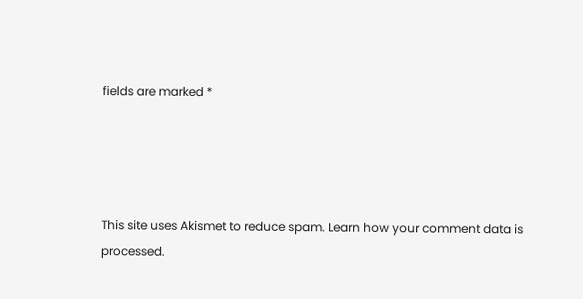fields are marked *




This site uses Akismet to reduce spam. Learn how your comment data is processed.